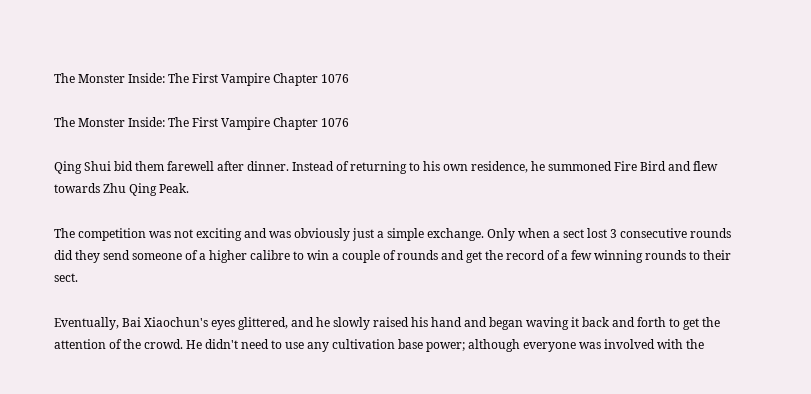The Monster Inside: The First Vampire Chapter 1076

The Monster Inside: The First Vampire Chapter 1076

Qing Shui bid them farewell after dinner. Instead of returning to his own residence, he summoned Fire Bird and flew towards Zhu Qing Peak.

The competition was not exciting and was obviously just a simple exchange. Only when a sect lost 3 consecutive rounds did they send someone of a higher calibre to win a couple of rounds and get the record of a few winning rounds to their sect.

Eventually, Bai Xiaochun's eyes glittered, and he slowly raised his hand and began waving it back and forth to get the attention of the crowd. He didn't need to use any cultivation base power; although everyone was involved with the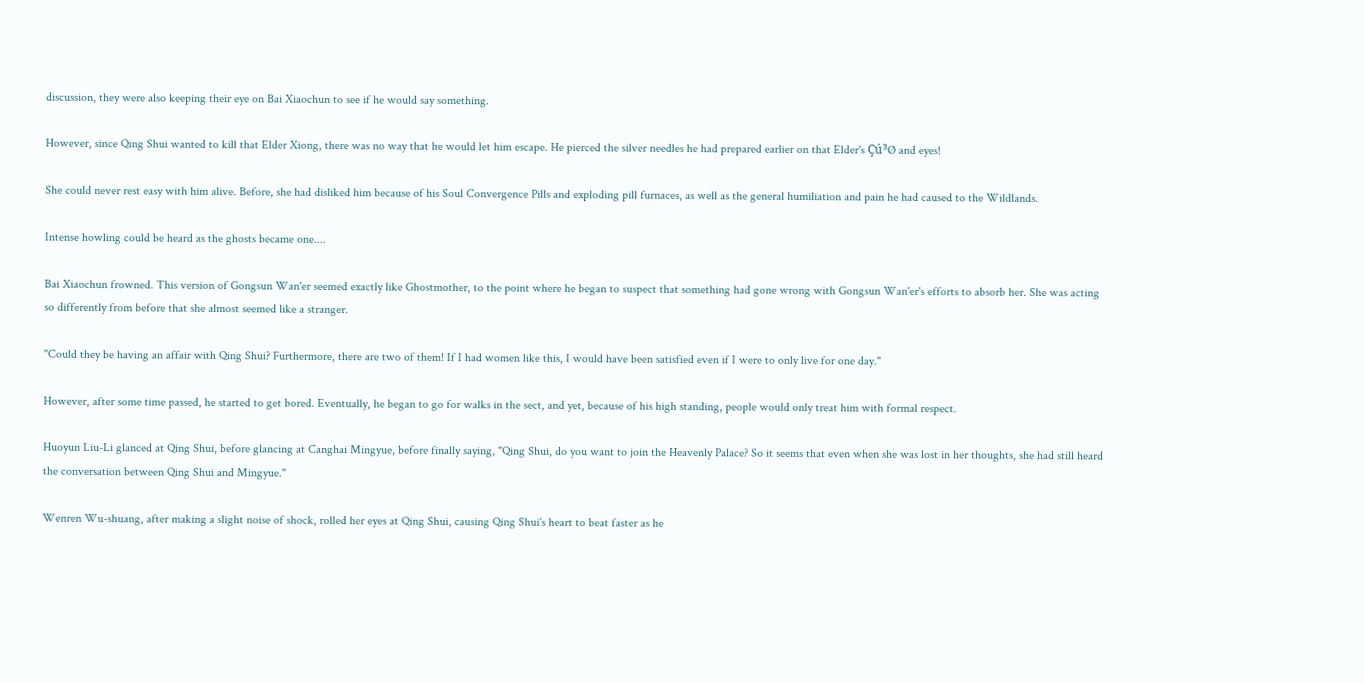discussion, they were also keeping their eye on Bai Xiaochun to see if he would say something.

However, since Qing Shui wanted to kill that Elder Xiong, there was no way that he would let him escape. He pierced the silver needles he had prepared earlier on that Elder's Çú³Ø and eyes!

She could never rest easy with him alive. Before, she had disliked him because of his Soul Convergence Pills and exploding pill furnaces, as well as the general humiliation and pain he had caused to the Wildlands.

Intense howling could be heard as the ghosts became one....

Bai Xiaochun frowned. This version of Gongsun Wan'er seemed exactly like Ghostmother, to the point where he began to suspect that something had gone wrong with Gongsun Wan'er's efforts to absorb her. She was acting so differently from before that she almost seemed like a stranger.

"Could they be having an affair with Qing Shui? Furthermore, there are two of them! If I had women like this, I would have been satisfied even if I were to only live for one day."

However, after some time passed, he started to get bored. Eventually, he began to go for walks in the sect, and yet, because of his high standing, people would only treat him with formal respect.

Huoyun Liu-Li glanced at Qing Shui, before glancing at Canghai Mingyue, before finally saying, "Qing Shui, do you want to join the Heavenly Palace? So it seems that even when she was lost in her thoughts, she had still heard the conversation between Qing Shui and Mingyue."

Wenren Wu-shuang, after making a slight noise of shock, rolled her eyes at Qing Shui, causing Qing Shui's heart to beat faster as he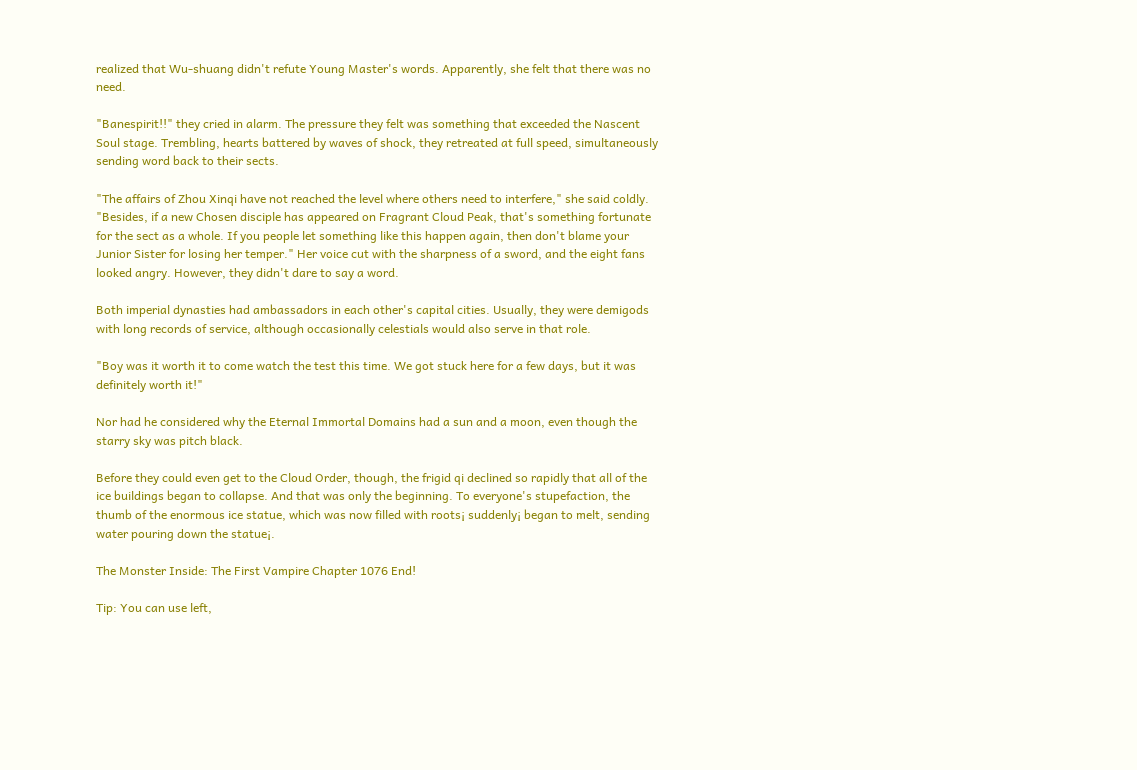realized that Wu-shuang didn't refute Young Master's words. Apparently, she felt that there was no need.

"Banespirit!!" they cried in alarm. The pressure they felt was something that exceeded the Nascent Soul stage. Trembling, hearts battered by waves of shock, they retreated at full speed, simultaneously sending word back to their sects.

"The affairs of Zhou Xinqi have not reached the level where others need to interfere," she said coldly. "Besides, if a new Chosen disciple has appeared on Fragrant Cloud Peak, that's something fortunate for the sect as a whole. If you people let something like this happen again, then don't blame your Junior Sister for losing her temper." Her voice cut with the sharpness of a sword, and the eight fans looked angry. However, they didn't dare to say a word.

Both imperial dynasties had ambassadors in each other's capital cities. Usually, they were demigods with long records of service, although occasionally celestials would also serve in that role.

"Boy was it worth it to come watch the test this time. We got stuck here for a few days, but it was definitely worth it!"

Nor had he considered why the Eternal Immortal Domains had a sun and a moon, even though the starry sky was pitch black.

Before they could even get to the Cloud Order, though, the frigid qi declined so rapidly that all of the ice buildings began to collapse. And that was only the beginning. To everyone's stupefaction, the thumb of the enormous ice statue, which was now filled with roots¡ suddenly¡ began to melt, sending water pouring down the statue¡.

The Monster Inside: The First Vampire Chapter 1076 End!

Tip: You can use left,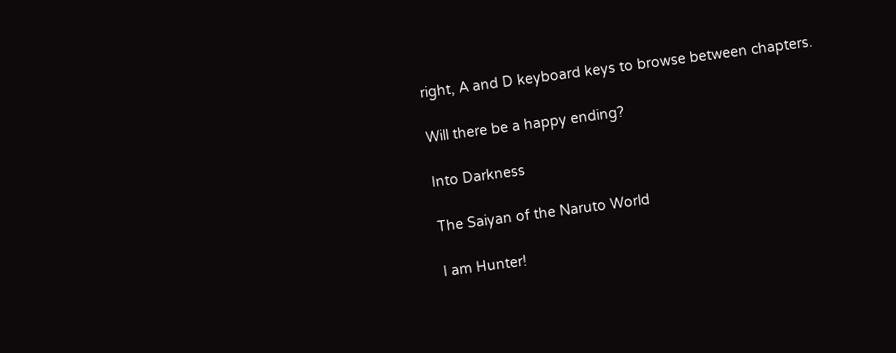right, A and D keyboard keys to browse between chapters.

Will there be a happy ending?

Into Darkness

The Saiyan of the Naruto World

I am Hunter!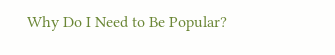Why Do I Need to Be Popular?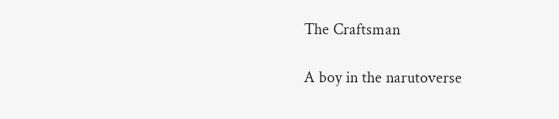The Craftsman

A boy in the narutoverse